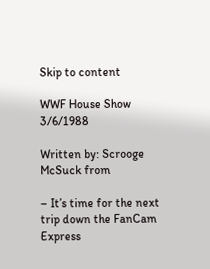Skip to content

WWF House Show 3/6/1988

Written by: Scrooge McSuck from

– It’s time for the next trip down the FanCam Express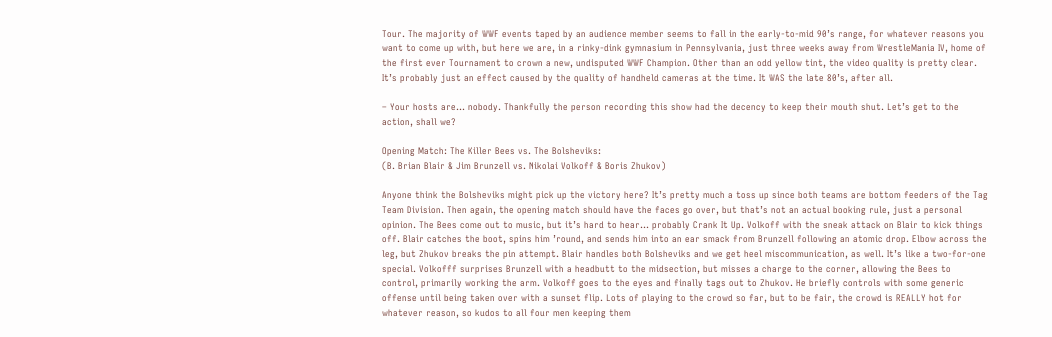Tour. The majority of WWF events taped by an audience member seems to fall in the early-to-mid 90’s range, for whatever reasons you want to come up with, but here we are, in a rinky-dink gymnasium in Pennsylvania, just three weeks away from WrestleMania IV, home of the first ever Tournament to crown a new, undisputed WWF Champion. Other than an odd yellow tint, the video quality is pretty clear. It’s probably just an effect caused by the quality of handheld cameras at the time. It WAS the late 80’s, after all.

– Your hosts are… nobody. Thankfully the person recording this show had the decency to keep their mouth shut. Let’s get to the action, shall we?

Opening Match: The Killer Bees vs. The Bolsheviks:
(B. Brian Blair & Jim Brunzell vs. Nikolai Volkoff & Boris Zhukov)

Anyone think the Bolsheviks might pick up the victory here? It’s pretty much a toss up since both teams are bottom feeders of the Tag Team Division. Then again, the opening match should have the faces go over, but that’s not an actual booking rule, just a personal opinion. The Bees come out to music, but it’s hard to hear… probably Crank It Up. Volkoff with the sneak attack on Blair to kick things off. Blair catches the boot, spins him ’round, and sends him into an ear smack from Brunzell following an atomic drop. Elbow across the leg, but Zhukov breaks the pin attempt. Blair handles both Bolsheviks and we get heel miscommunication, as well. It’s like a two-for-one special. Volkofff surprises Brunzell with a headbutt to the midsection, but misses a charge to the corner, allowing the Bees to control, primarily working the arm. Volkoff goes to the eyes and finally tags out to Zhukov. He briefly controls with some generic offense until being taken over with a sunset flip. Lots of playing to the crowd so far, but to be fair, the crowd is REALLY hot for whatever reason, so kudos to all four men keeping them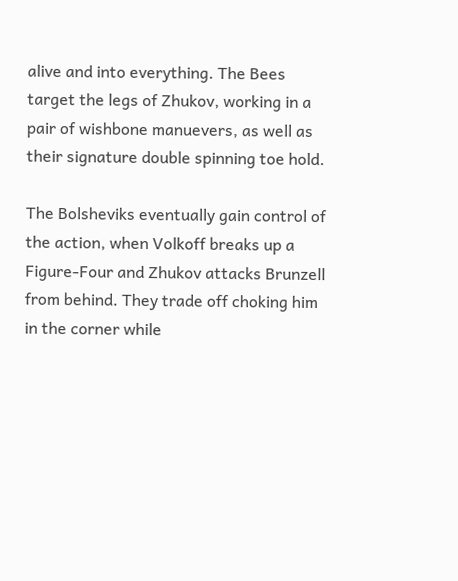alive and into everything. The Bees target the legs of Zhukov, working in a pair of wishbone manuevers, as well as their signature double spinning toe hold.

The Bolsheviks eventually gain control of the action, when Volkoff breaks up a Figure-Four and Zhukov attacks Brunzell from behind. They trade off choking him in the corner while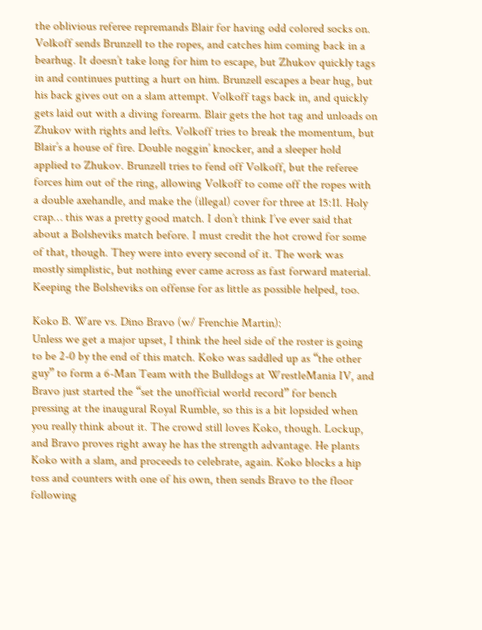the oblivious referee repremands Blair for having odd colored socks on. Volkoff sends Brunzell to the ropes, and catches him coming back in a bearhug. It doesn’t take long for him to escape, but Zhukov quickly tags in and continues putting a hurt on him. Brunzell escapes a bear hug, but his back gives out on a slam attempt. Volkoff tags back in, and quickly gets laid out with a diving forearm. Blair gets the hot tag and unloads on Zhukov with rights and lefts. Volkoff tries to break the momentum, but Blair’s a house of fire. Double noggin’ knocker, and a sleeper hold applied to Zhukov. Brunzell tries to fend off Volkoff, but the referee forces him out of the ring, allowing Volkoff to come off the ropes with a double axehandle, and make the (illegal) cover for three at 15:11. Holy crap… this was a pretty good match. I don’t think I’ve ever said that about a Bolsheviks match before. I must credit the hot crowd for some of that, though. They were into every second of it. The work was mostly simplistic, but nothing ever came across as fast forward material. Keeping the Bolsheviks on offense for as little as possible helped, too.

Koko B. Ware vs. Dino Bravo (w/ Frenchie Martin):
Unless we get a major upset, I think the heel side of the roster is going to be 2-0 by the end of this match. Koko was saddled up as “the other guy” to form a 6-Man Team with the Bulldogs at WrestleMania IV, and Bravo just started the “set the unofficial world record” for bench pressing at the inaugural Royal Rumble, so this is a bit lopsided when you really think about it. The crowd still loves Koko, though. Lockup, and Bravo proves right away he has the strength advantage. He plants Koko with a slam, and proceeds to celebrate, again. Koko blocks a hip toss and counters with one of his own, then sends Bravo to the floor following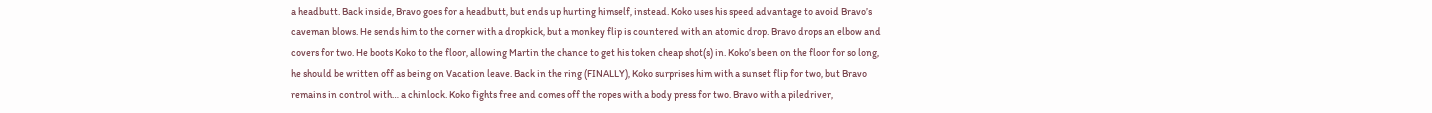a headbutt. Back inside, Bravo goes for a headbutt, but ends up hurting himself, instead. Koko uses his speed advantage to avoid Bravo’s caveman blows. He sends him to the corner with a dropkick, but a monkey flip is countered with an atomic drop. Bravo drops an elbow and covers for two. He boots Koko to the floor, allowing Martin the chance to get his token cheap shot(s) in. Koko’s been on the floor for so long, he should be written off as being on Vacation leave. Back in the ring (FINALLY), Koko surprises him with a sunset flip for two, but Bravo remains in control with… a chinlock. Koko fights free and comes off the ropes with a body press for two. Bravo with a piledriver,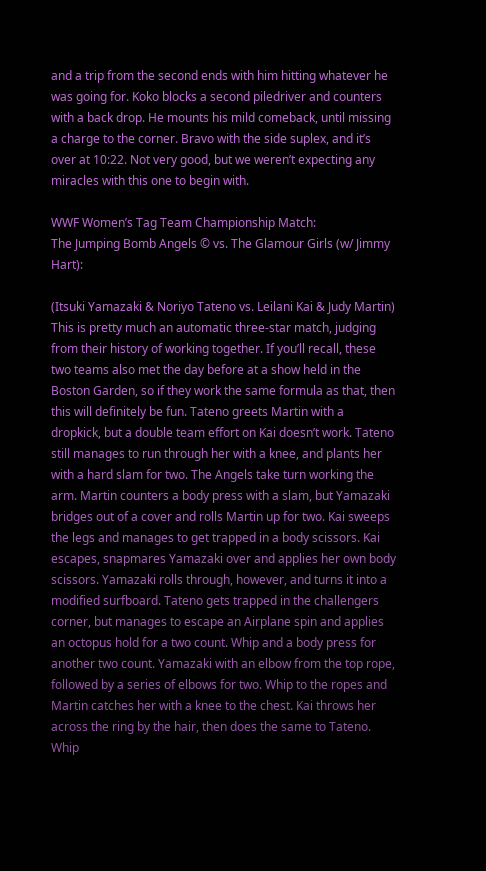and a trip from the second ends with him hitting whatever he was going for. Koko blocks a second piledriver and counters with a back drop. He mounts his mild comeback, until missing a charge to the corner. Bravo with the side suplex, and it’s over at 10:22. Not very good, but we weren’t expecting any miracles with this one to begin with.

WWF Women’s Tag Team Championship Match:
The Jumping Bomb Angels © vs. The Glamour Girls (w/ Jimmy Hart):

(Itsuki Yamazaki & Noriyo Tateno vs. Leilani Kai & Judy Martin)
This is pretty much an automatic three-star match, judging from their history of working together. If you’ll recall, these two teams also met the day before at a show held in the Boston Garden, so if they work the same formula as that, then this will definitely be fun. Tateno greets Martin with a dropkick, but a double team effort on Kai doesn’t work. Tateno still manages to run through her with a knee, and plants her with a hard slam for two. The Angels take turn working the arm. Martin counters a body press with a slam, but Yamazaki bridges out of a cover and rolls Martin up for two. Kai sweeps the legs and manages to get trapped in a body scissors. Kai escapes, snapmares Yamazaki over and applies her own body scissors. Yamazaki rolls through, however, and turns it into a modified surfboard. Tateno gets trapped in the challengers corner, but manages to escape an Airplane spin and applies an octopus hold for a two count. Whip and a body press for another two count. Yamazaki with an elbow from the top rope, followed by a series of elbows for two. Whip to the ropes and Martin catches her with a knee to the chest. Kai throws her across the ring by the hair, then does the same to Tateno. Whip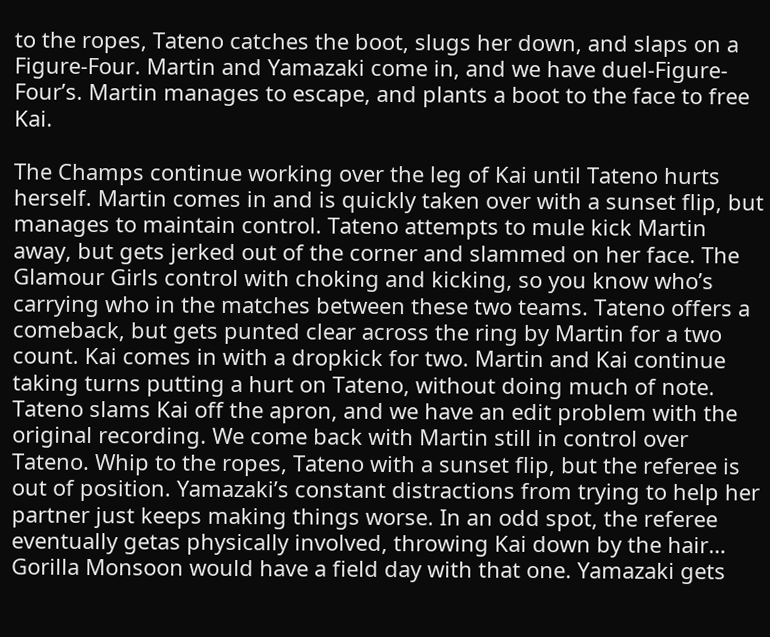to the ropes, Tateno catches the boot, slugs her down, and slaps on a Figure-Four. Martin and Yamazaki come in, and we have duel-Figure-Four’s. Martin manages to escape, and plants a boot to the face to free Kai.

The Champs continue working over the leg of Kai until Tateno hurts herself. Martin comes in and is quickly taken over with a sunset flip, but manages to maintain control. Tateno attempts to mule kick Martin away, but gets jerked out of the corner and slammed on her face. The Glamour Girls control with choking and kicking, so you know who’s carrying who in the matches between these two teams. Tateno offers a comeback, but gets punted clear across the ring by Martin for a two count. Kai comes in with a dropkick for two. Martin and Kai continue taking turns putting a hurt on Tateno, without doing much of note. Tateno slams Kai off the apron, and we have an edit problem with the original recording. We come back with Martin still in control over Tateno. Whip to the ropes, Tateno with a sunset flip, but the referee is out of position. Yamazaki’s constant distractions from trying to help her partner just keeps making things worse. In an odd spot, the referee eventually getas physically involved, throwing Kai down by the hair… Gorilla Monsoon would have a field day with that one. Yamazaki gets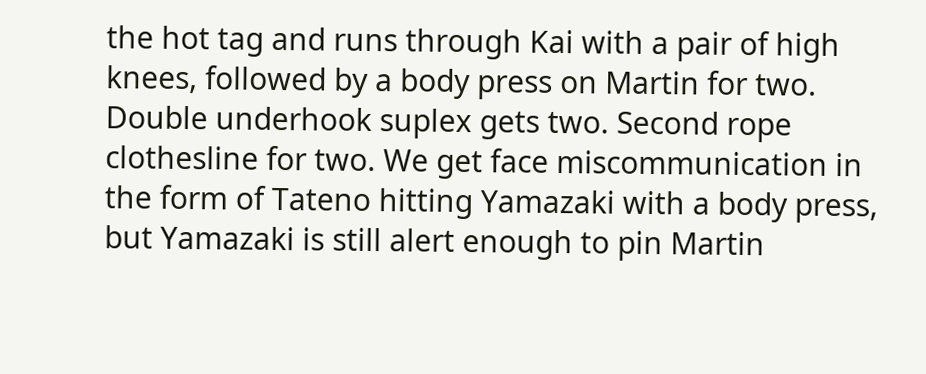the hot tag and runs through Kai with a pair of high knees, followed by a body press on Martin for two. Double underhook suplex gets two. Second rope clothesline for two. We get face miscommunication in the form of Tateno hitting Yamazaki with a body press, but Yamazaki is still alert enough to pin Martin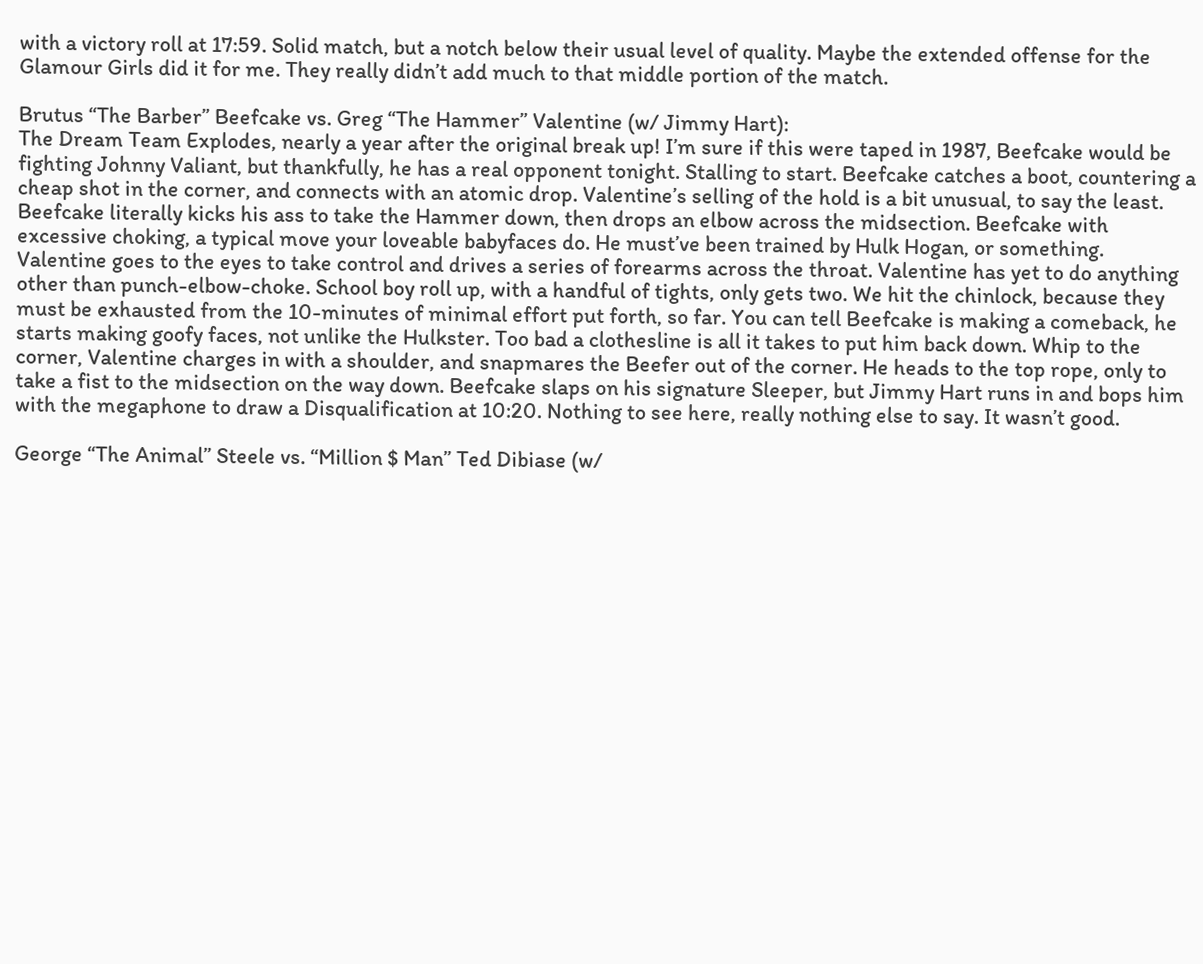with a victory roll at 17:59. Solid match, but a notch below their usual level of quality. Maybe the extended offense for the Glamour Girls did it for me. They really didn’t add much to that middle portion of the match.

Brutus “The Barber” Beefcake vs. Greg “The Hammer” Valentine (w/ Jimmy Hart):
The Dream Team Explodes, nearly a year after the original break up! I’m sure if this were taped in 1987, Beefcake would be fighting Johnny Valiant, but thankfully, he has a real opponent tonight. Stalling to start. Beefcake catches a boot, countering a cheap shot in the corner, and connects with an atomic drop. Valentine’s selling of the hold is a bit unusual, to say the least. Beefcake literally kicks his ass to take the Hammer down, then drops an elbow across the midsection. Beefcake with excessive choking, a typical move your loveable babyfaces do. He must’ve been trained by Hulk Hogan, or something. Valentine goes to the eyes to take control and drives a series of forearms across the throat. Valentine has yet to do anything other than punch-elbow-choke. School boy roll up, with a handful of tights, only gets two. We hit the chinlock, because they must be exhausted from the 10-minutes of minimal effort put forth, so far. You can tell Beefcake is making a comeback, he starts making goofy faces, not unlike the Hulkster. Too bad a clothesline is all it takes to put him back down. Whip to the corner, Valentine charges in with a shoulder, and snapmares the Beefer out of the corner. He heads to the top rope, only to take a fist to the midsection on the way down. Beefcake slaps on his signature Sleeper, but Jimmy Hart runs in and bops him with the megaphone to draw a Disqualification at 10:20. Nothing to see here, really nothing else to say. It wasn’t good.

George “The Animal” Steele vs. “Million $ Man” Ted Dibiase (w/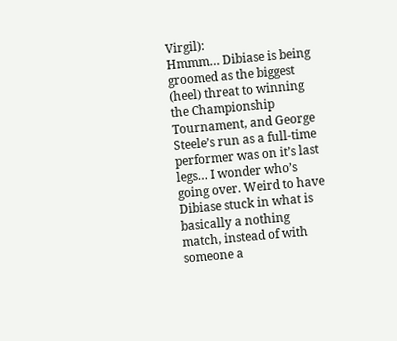Virgil):
Hmmm… Dibiase is being groomed as the biggest (heel) threat to winning the Championship Tournament, and George Steele’s run as a full-time performer was on it’s last legs… I wonder who’s going over. Weird to have Dibiase stuck in what is basically a nothing match, instead of with someone a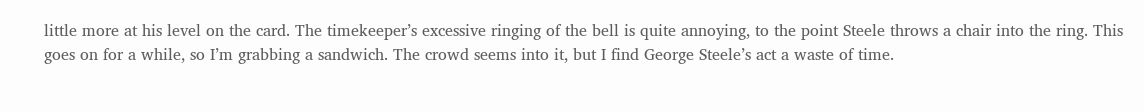little more at his level on the card. The timekeeper’s excessive ringing of the bell is quite annoying, to the point Steele throws a chair into the ring. This goes on for a while, so I’m grabbing a sandwich. The crowd seems into it, but I find George Steele’s act a waste of time.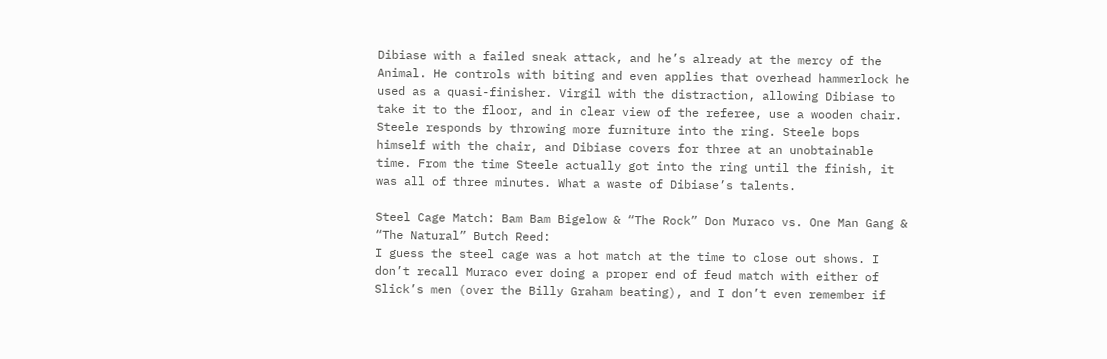Dibiase with a failed sneak attack, and he’s already at the mercy of the Animal. He controls with biting and even applies that overhead hammerlock he used as a quasi-finisher. Virgil with the distraction, allowing Dibiase to take it to the floor, and in clear view of the referee, use a wooden chair. Steele responds by throwing more furniture into the ring. Steele bops himself with the chair, and Dibiase covers for three at an unobtainable time. From the time Steele actually got into the ring until the finish, it was all of three minutes. What a waste of Dibiase’s talents.

Steel Cage Match: Bam Bam Bigelow & “The Rock” Don Muraco vs. One Man Gang & “The Natural” Butch Reed:
I guess the steel cage was a hot match at the time to close out shows. I don’t recall Muraco ever doing a proper end of feud match with either of Slick’s men (over the Billy Graham beating), and I don’t even remember if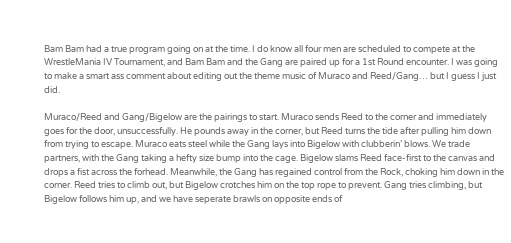Bam Bam had a true program going on at the time. I do know all four men are scheduled to compete at the WrestleMania IV Tournament, and Bam Bam and the Gang are paired up for a 1st Round encounter. I was going to make a smart ass comment about editing out the theme music of Muraco and Reed/Gang… but I guess I just did.

Muraco/Reed and Gang/Bigelow are the pairings to start. Muraco sends Reed to the corner and immediately goes for the door, unsuccessfully. He pounds away in the corner, but Reed turns the tide after pulling him down from trying to escape. Muraco eats steel while the Gang lays into Bigelow with clubberin’ blows. We trade partners, with the Gang taking a hefty size bump into the cage. Bigelow slams Reed face-first to the canvas and drops a fist across the forhead. Meanwhile, the Gang has regained control from the Rock, choking him down in the corner. Reed tries to climb out, but Bigelow crotches him on the top rope to prevent. Gang tries climbing, but Bigelow follows him up, and we have seperate brawls on opposite ends of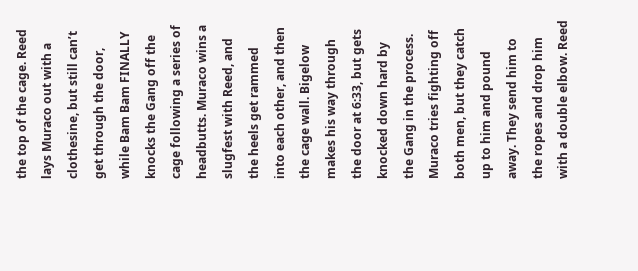the top of the cage. Reed lays Muraco out with a clothesine, but still can’t get through the door, while Bam Bam FINALLY knocks the Gang off the cage following a series of headbutts. Muraco wins a slugfest with Reed, and the heels get rammed into each other, and then the cage wall. Bigelow makes his way through the door at 6:33, but gets knocked down hard by the Gang in the process. Muraco tries fighting off both men, but they catch up to him and pound away. They send him to the ropes and drop him with a double elbow. Reed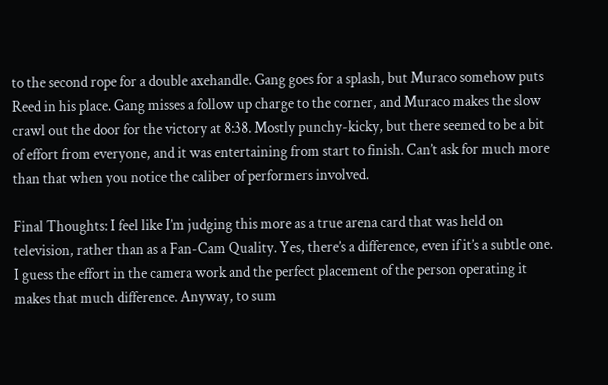to the second rope for a double axehandle. Gang goes for a splash, but Muraco somehow puts Reed in his place. Gang misses a follow up charge to the corner, and Muraco makes the slow crawl out the door for the victory at 8:38. Mostly punchy-kicky, but there seemed to be a bit of effort from everyone, and it was entertaining from start to finish. Can’t ask for much more than that when you notice the caliber of performers involved.

Final Thoughts: I feel like I’m judging this more as a true arena card that was held on television, rather than as a Fan-Cam Quality. Yes, there’s a difference, even if it’s a subtle one. I guess the effort in the camera work and the perfect placement of the person operating it makes that much difference. Anyway, to sum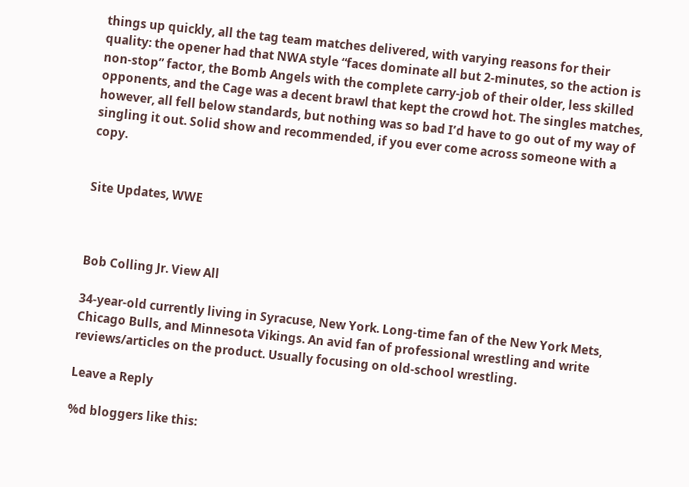things up quickly, all the tag team matches delivered, with varying reasons for their quality: the opener had that NWA style “faces dominate all but 2-minutes, so the action is non-stop” factor, the Bomb Angels with the complete carry-job of their older, less skilled opponents, and the Cage was a decent brawl that kept the crowd hot. The singles matches, however, all fell below standards, but nothing was so bad I’d have to go out of my way of singling it out. Solid show and recommended, if you ever come across someone with a copy.


Site Updates, WWE



Bob Colling Jr. View All

34-year-old currently living in Syracuse, New York. Long-time fan of the New York Mets, Chicago Bulls, and Minnesota Vikings. An avid fan of professional wrestling and write reviews/articles on the product. Usually focusing on old-school wrestling.

Leave a Reply

%d bloggers like this: